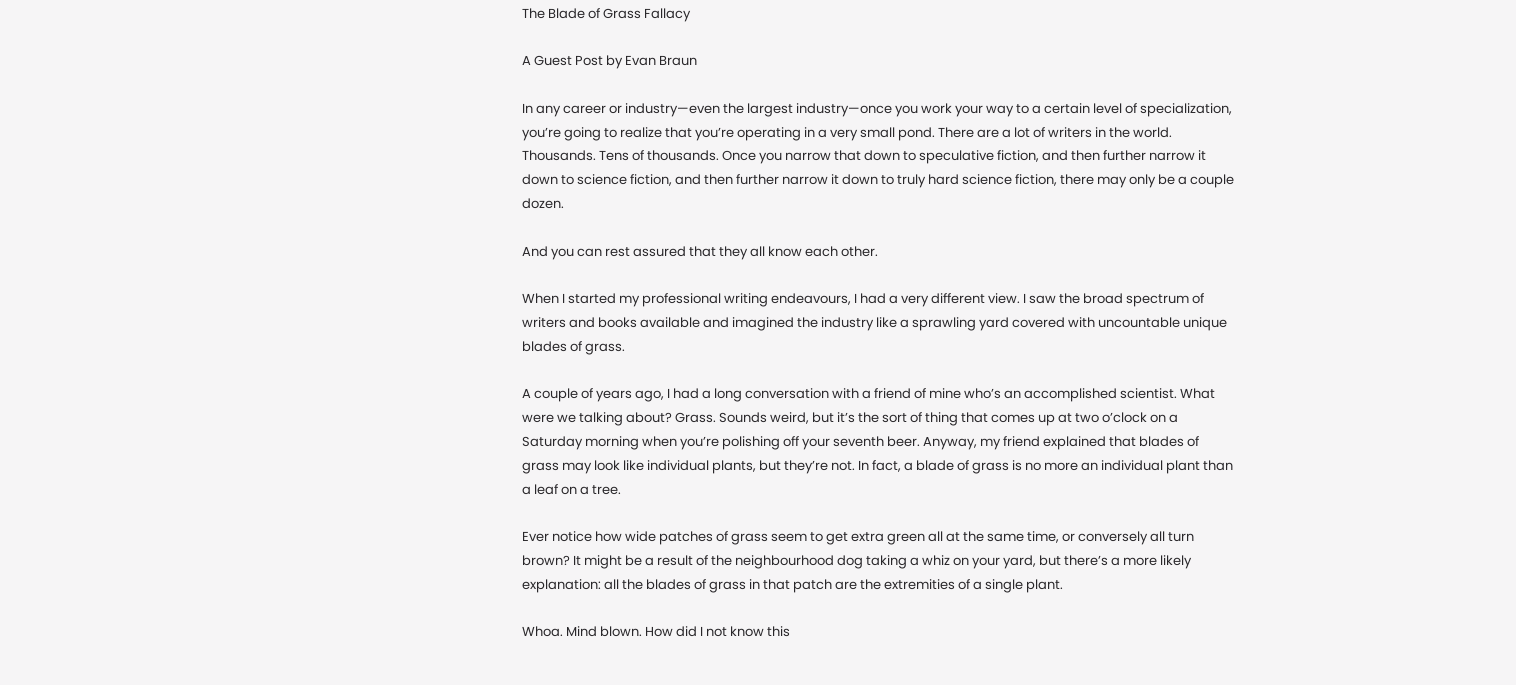The Blade of Grass Fallacy

A Guest Post by Evan Braun

In any career or industry—even the largest industry—once you work your way to a certain level of specialization, you’re going to realize that you’re operating in a very small pond. There are a lot of writers in the world. Thousands. Tens of thousands. Once you narrow that down to speculative fiction, and then further narrow it down to science fiction, and then further narrow it down to truly hard science fiction, there may only be a couple dozen.

And you can rest assured that they all know each other.

When I started my professional writing endeavours, I had a very different view. I saw the broad spectrum of writers and books available and imagined the industry like a sprawling yard covered with uncountable unique blades of grass.

A couple of years ago, I had a long conversation with a friend of mine who’s an accomplished scientist. What were we talking about? Grass. Sounds weird, but it’s the sort of thing that comes up at two o’clock on a Saturday morning when you’re polishing off your seventh beer. Anyway, my friend explained that blades of grass may look like individual plants, but they’re not. In fact, a blade of grass is no more an individual plant than a leaf on a tree.

Ever notice how wide patches of grass seem to get extra green all at the same time, or conversely all turn brown? It might be a result of the neighbourhood dog taking a whiz on your yard, but there’s a more likely explanation: all the blades of grass in that patch are the extremities of a single plant.

Whoa. Mind blown. How did I not know this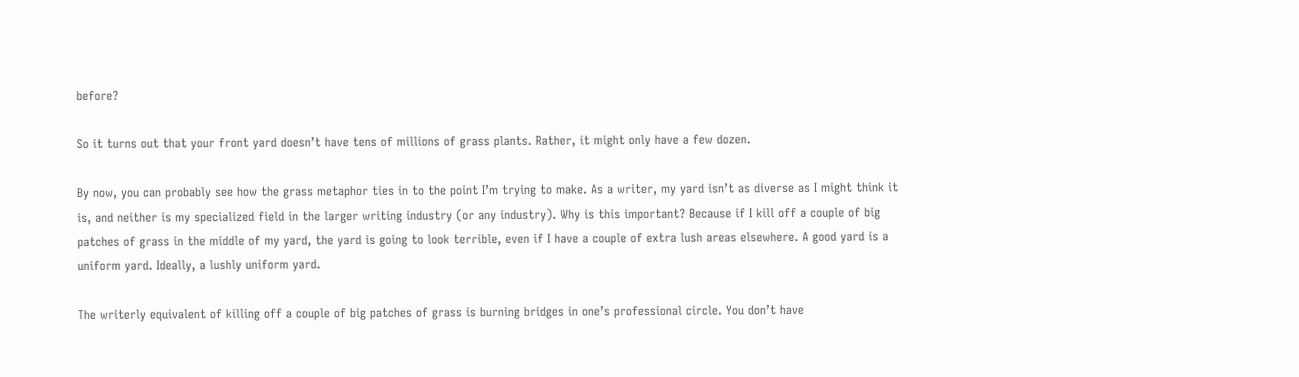before?

So it turns out that your front yard doesn’t have tens of millions of grass plants. Rather, it might only have a few dozen.

By now, you can probably see how the grass metaphor ties in to the point I’m trying to make. As a writer, my yard isn’t as diverse as I might think it is, and neither is my specialized field in the larger writing industry (or any industry). Why is this important? Because if I kill off a couple of big patches of grass in the middle of my yard, the yard is going to look terrible, even if I have a couple of extra lush areas elsewhere. A good yard is a uniform yard. Ideally, a lushly uniform yard.

The writerly equivalent of killing off a couple of big patches of grass is burning bridges in one’s professional circle. You don’t have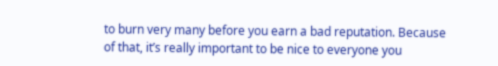to burn very many before you earn a bad reputation. Because of that, it’s really important to be nice to everyone you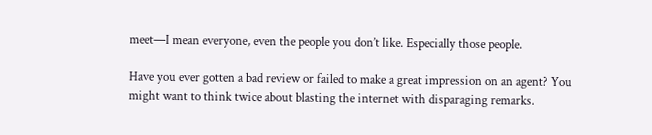meet—I mean everyone, even the people you don’t like. Especially those people.

Have you ever gotten a bad review or failed to make a great impression on an agent? You might want to think twice about blasting the internet with disparaging remarks.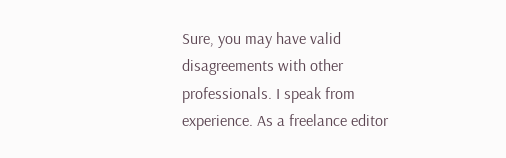Sure, you may have valid disagreements with other professionals. I speak from experience. As a freelance editor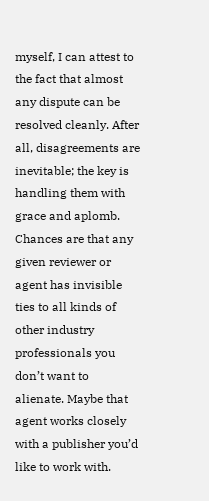myself, I can attest to the fact that almost any dispute can be resolved cleanly. After all, disagreements are inevitable; the key is handling them with grace and aplomb. Chances are that any given reviewer or agent has invisible ties to all kinds of other industry professionals you don’t want to alienate. Maybe that agent works closely with a publisher you’d like to work with.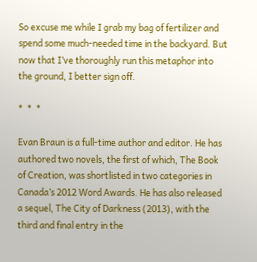So excuse me while I grab my bag of fertilizer and spend some much-needed time in the backyard. But now that I’ve thoroughly run this metaphor into the ground, I better sign off.

*  *  *

Evan Braun is a full-time author and editor. He has authored two novels, the first of which, The Book of Creation, was shortlisted in two categories in Canada’s 2012 Word Awards. He has also released a sequel, The City of Darkness (2013), with the third and final entry in the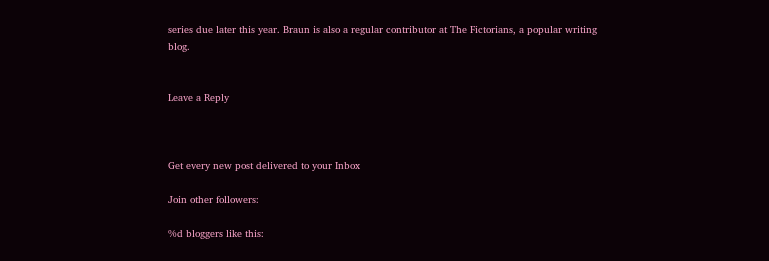series due later this year. Braun is also a regular contributor at The Fictorians, a popular writing blog.


Leave a Reply



Get every new post delivered to your Inbox

Join other followers:

%d bloggers like this: